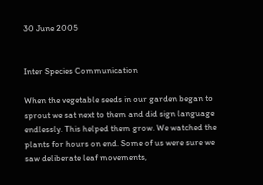30 June 2005


Inter Species Communication

When the vegetable seeds in our garden began to sprout we sat next to them and did sign language endlessly. This helped them grow. We watched the plants for hours on end. Some of us were sure we saw deliberate leaf movements,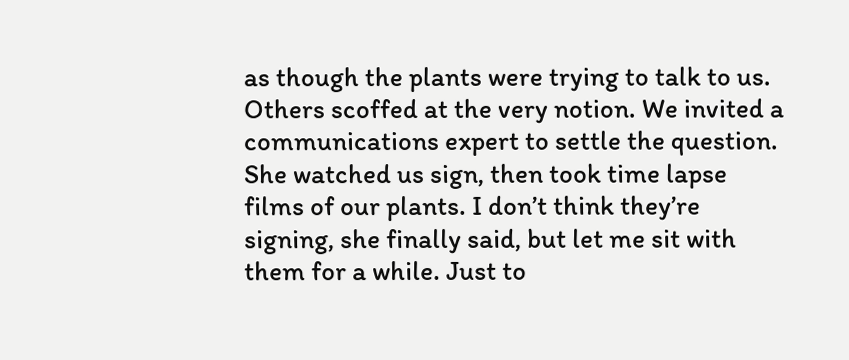as though the plants were trying to talk to us. Others scoffed at the very notion. We invited a communications expert to settle the question. She watched us sign, then took time lapse films of our plants. I don’t think they’re signing, she finally said, but let me sit with them for a while. Just to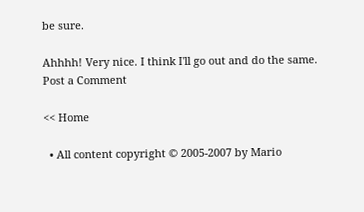be sure.

Ahhhh! Very nice. I think I'll go out and do the same.
Post a Comment

<< Home

  • All content copyright © 2005-2007 by Mario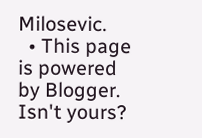Milosevic.
  • This page is powered by Blogger. Isn't yours?